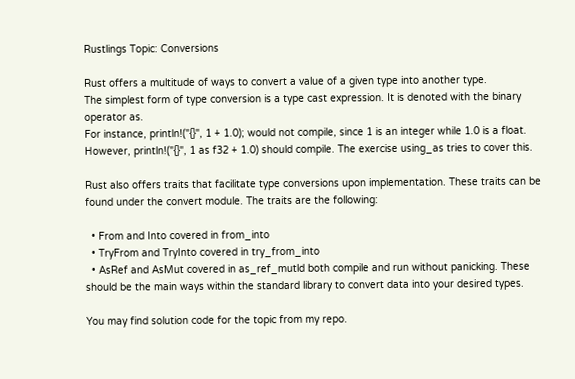Rustlings Topic: Conversions

Rust offers a multitude of ways to convert a value of a given type into another type.
The simplest form of type conversion is a type cast expression. It is denoted with the binary operator as.
For instance, println!("{}", 1 + 1.0); would not compile, since 1 is an integer while 1.0 is a float. However, println!("{}", 1 as f32 + 1.0) should compile. The exercise using_as tries to cover this.

Rust also offers traits that facilitate type conversions upon implementation. These traits can be found under the convert module. The traits are the following:

  • From and Into covered in from_into
  • TryFrom and TryInto covered in try_from_into
  • AsRef and AsMut covered in as_ref_mutld both compile and run without panicking. These should be the main ways within the standard library to convert data into your desired types.

You may find solution code for the topic from my repo.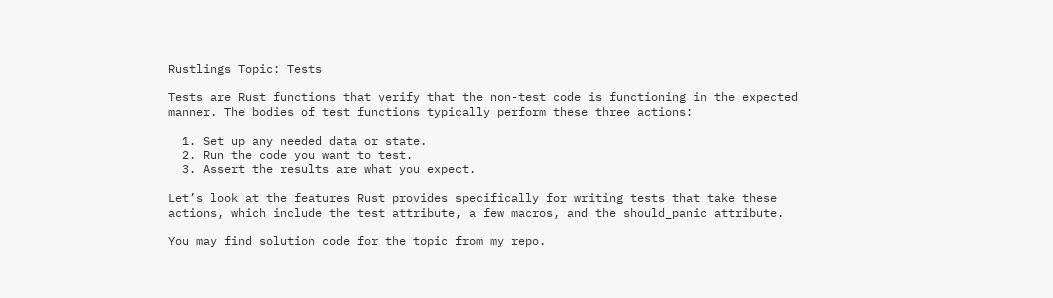Rustlings Topic: Tests

Tests are Rust functions that verify that the non-test code is functioning in the expected manner. The bodies of test functions typically perform these three actions:

  1. Set up any needed data or state.
  2. Run the code you want to test.
  3. Assert the results are what you expect.

Let’s look at the features Rust provides specifically for writing tests that take these actions, which include the test attribute, a few macros, and the should_panic attribute.

You may find solution code for the topic from my repo.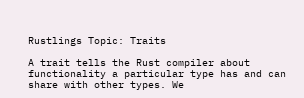Rustlings Topic: Traits

A trait tells the Rust compiler about functionality a particular type has and can share with other types. We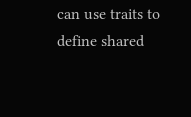can use traits to define shared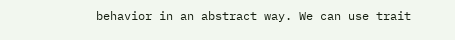behavior in an abstract way. We can use trait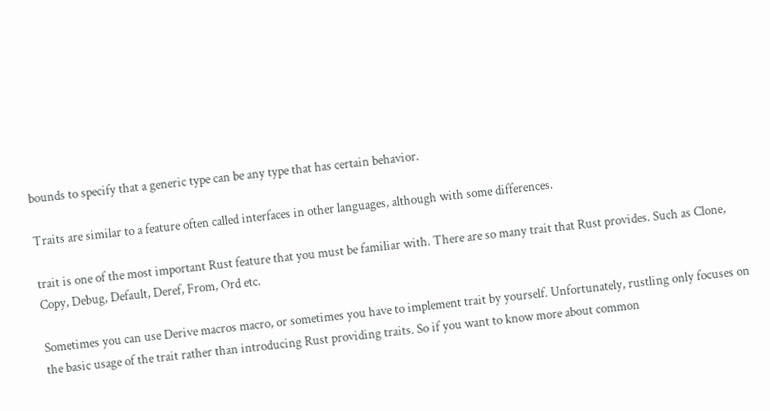bounds to specify that a generic type can be any type that has certain behavior.

Traits are similar to a feature often called interfaces in other languages, although with some differences.

trait is one of the most important Rust feature that you must be familiar with. There are so many trait that Rust provides. Such as Clone, Copy, Debug, Default, Deref, From, Ord etc.

Sometimes you can use Derive macros macro, or sometimes you have to implement trait by yourself. Unfortunately, rustling only focuses on the basic usage of the trait rather than introducing Rust providing traits. So if you want to know more about common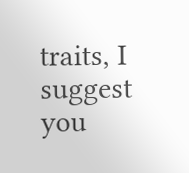traits, I suggest you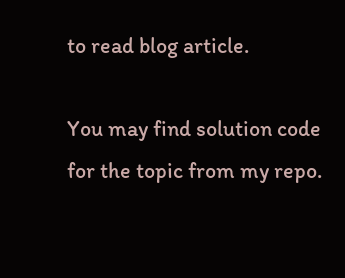to read blog article.

You may find solution code for the topic from my repo.